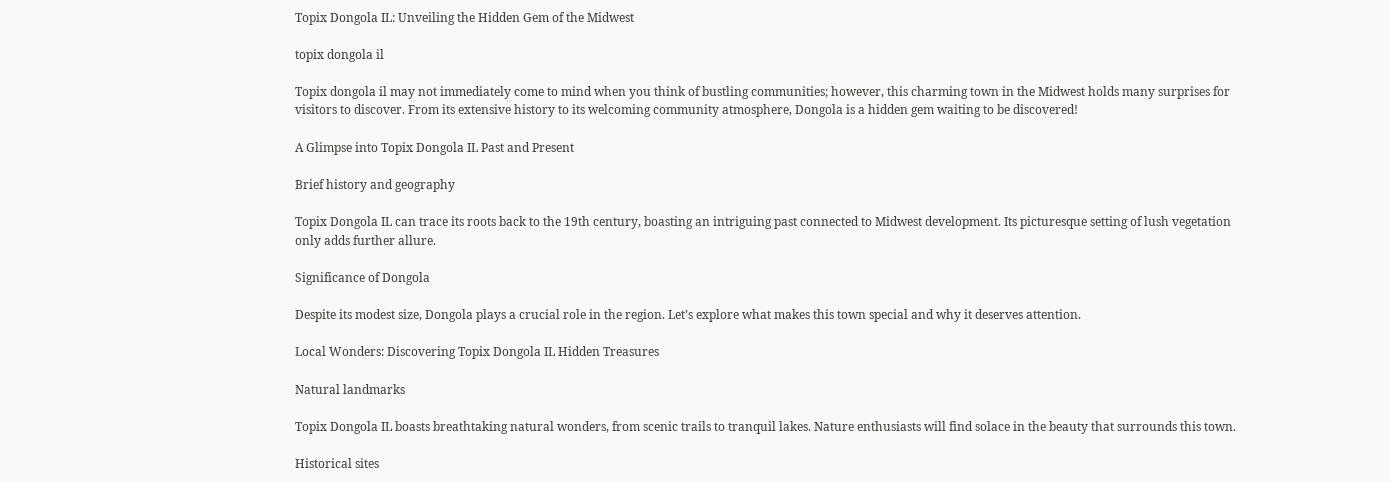Topix Dongola IL: Unveiling the Hidden Gem of the Midwest

topix dongola il

Topix dongola il may not immediately come to mind when you think of bustling communities; however, this charming town in the Midwest holds many surprises for visitors to discover. From its extensive history to its welcoming community atmosphere, Dongola is a hidden gem waiting to be discovered!

A Glimpse into Topix Dongola IL Past and Present

Brief history and geography

Topix Dongola IL can trace its roots back to the 19th century, boasting an intriguing past connected to Midwest development. Its picturesque setting of lush vegetation only adds further allure.

Significance of Dongola

Despite its modest size, Dongola plays a crucial role in the region. Let’s explore what makes this town special and why it deserves attention.

Local Wonders: Discovering Topix Dongola IL Hidden Treasures

Natural landmarks

Topix Dongola IL boasts breathtaking natural wonders, from scenic trails to tranquil lakes. Nature enthusiasts will find solace in the beauty that surrounds this town.

Historical sites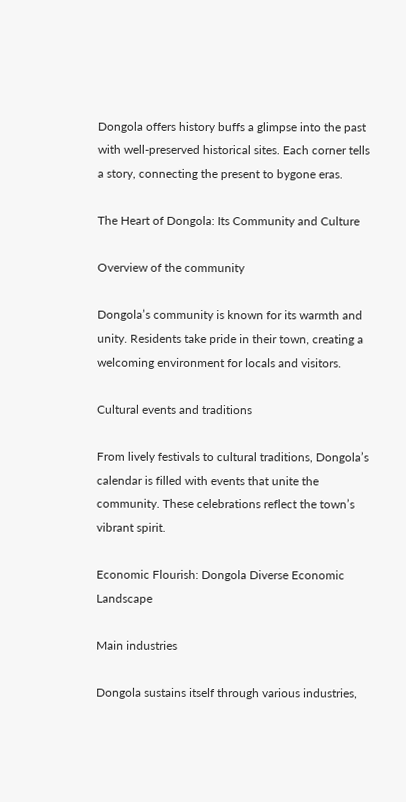Dongola offers history buffs a glimpse into the past with well-preserved historical sites. Each corner tells a story, connecting the present to bygone eras.

The Heart of Dongola: Its Community and Culture

Overview of the community

Dongola’s community is known for its warmth and unity. Residents take pride in their town, creating a welcoming environment for locals and visitors.

Cultural events and traditions

From lively festivals to cultural traditions, Dongola’s calendar is filled with events that unite the community. These celebrations reflect the town’s vibrant spirit.

Economic Flourish: Dongola Diverse Economic Landscape

Main industries

Dongola sustains itself through various industries,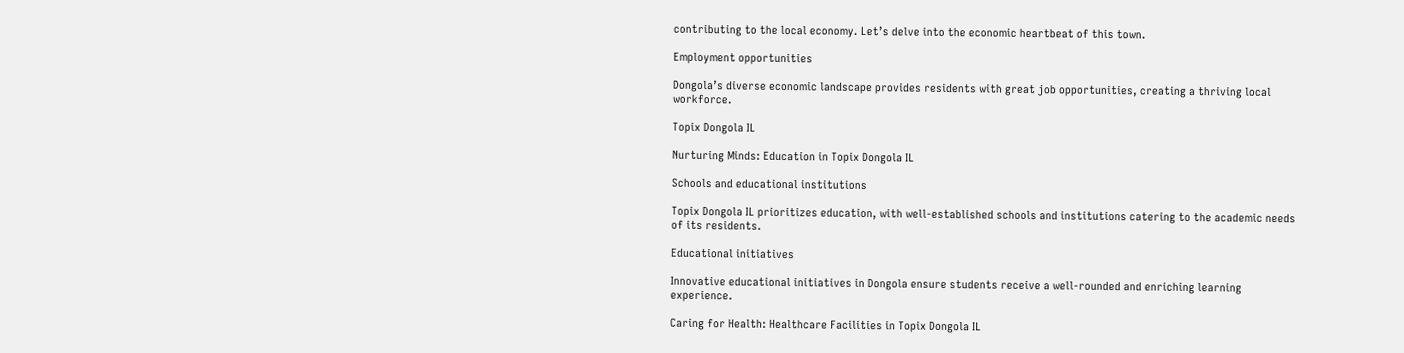contributing to the local economy. Let’s delve into the economic heartbeat of this town.

Employment opportunities

Dongola’s diverse economic landscape provides residents with great job opportunities, creating a thriving local workforce.

Topix Dongola IL

Nurturing Minds: Education in Topix Dongola IL

Schools and educational institutions

Topix Dongola IL prioritizes education, with well-established schools and institutions catering to the academic needs of its residents.

Educational initiatives

Innovative educational initiatives in Dongola ensure students receive a well-rounded and enriching learning experience.

Caring for Health: Healthcare Facilities in Topix Dongola IL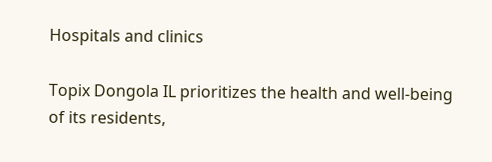Hospitals and clinics

Topix Dongola IL prioritizes the health and well-being of its residents,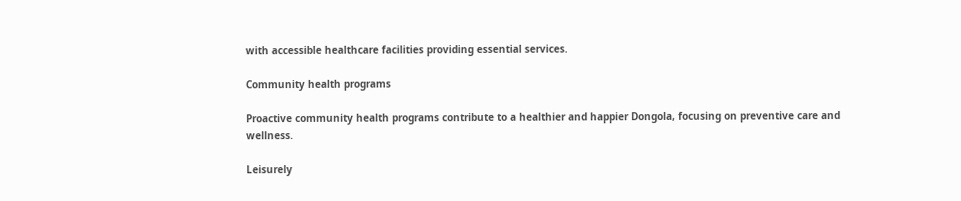with accessible healthcare facilities providing essential services.

Community health programs

Proactive community health programs contribute to a healthier and happier Dongola, focusing on preventive care and wellness.

Leisurely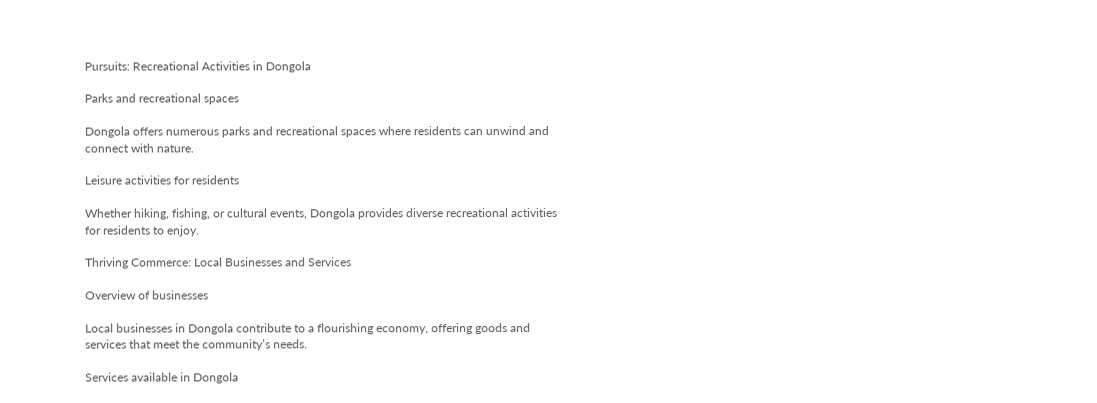Pursuits: Recreational Activities in Dongola

Parks and recreational spaces

Dongola offers numerous parks and recreational spaces where residents can unwind and connect with nature.

Leisure activities for residents

Whether hiking, fishing, or cultural events, Dongola provides diverse recreational activities for residents to enjoy.

Thriving Commerce: Local Businesses and Services

Overview of businesses

Local businesses in Dongola contribute to a flourishing economy, offering goods and services that meet the community’s needs.

Services available in Dongola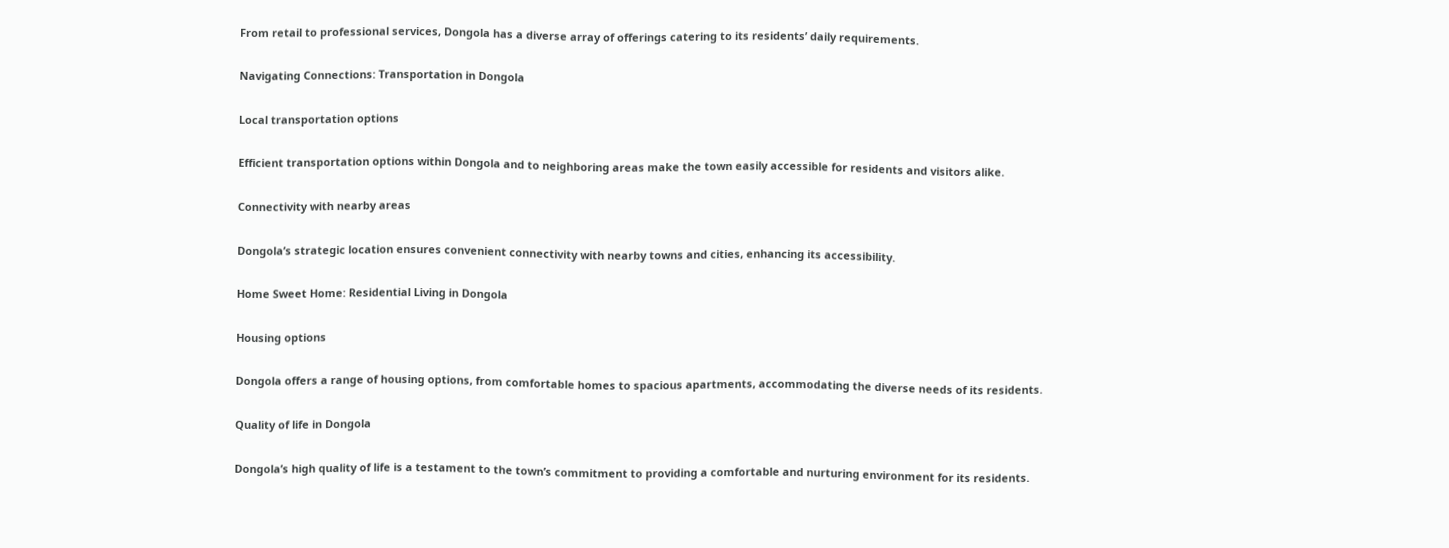From retail to professional services, Dongola has a diverse array of offerings catering to its residents’ daily requirements.

Navigating Connections: Transportation in Dongola

Local transportation options

Efficient transportation options within Dongola and to neighboring areas make the town easily accessible for residents and visitors alike.

Connectivity with nearby areas

Dongola’s strategic location ensures convenient connectivity with nearby towns and cities, enhancing its accessibility.

Home Sweet Home: Residential Living in Dongola

Housing options

Dongola offers a range of housing options, from comfortable homes to spacious apartments, accommodating the diverse needs of its residents.

Quality of life in Dongola

Dongola’s high quality of life is a testament to the town’s commitment to providing a comfortable and nurturing environment for its residents.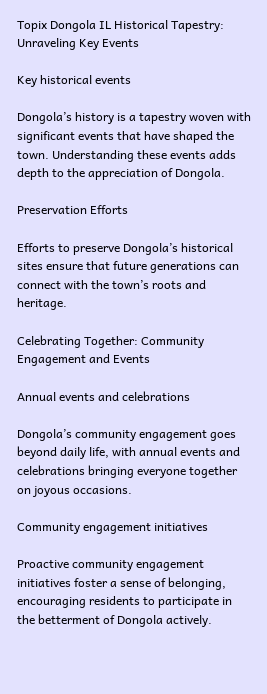Topix Dongola IL Historical Tapestry: Unraveling Key Events

Key historical events

Dongola’s history is a tapestry woven with significant events that have shaped the town. Understanding these events adds depth to the appreciation of Dongola.

Preservation Efforts

Efforts to preserve Dongola’s historical sites ensure that future generations can connect with the town’s roots and heritage.

Celebrating Together: Community Engagement and Events

Annual events and celebrations

Dongola’s community engagement goes beyond daily life, with annual events and celebrations bringing everyone together on joyous occasions.

Community engagement initiatives

Proactive community engagement initiatives foster a sense of belonging, encouraging residents to participate in the betterment of Dongola actively.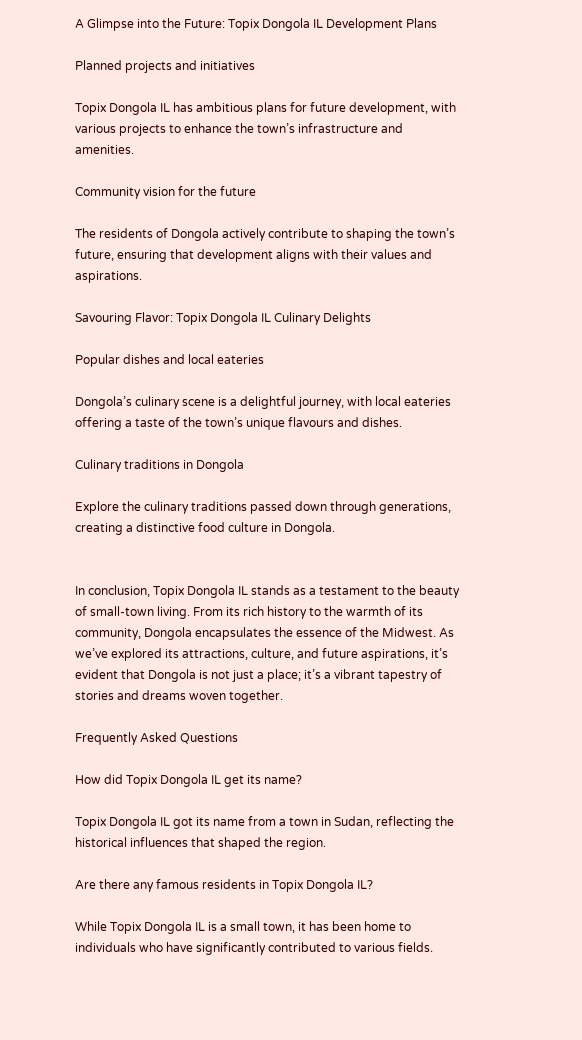A Glimpse into the Future: Topix Dongola IL Development Plans

Planned projects and initiatives

Topix Dongola IL has ambitious plans for future development, with various projects to enhance the town’s infrastructure and amenities.

Community vision for the future

The residents of Dongola actively contribute to shaping the town’s future, ensuring that development aligns with their values and aspirations.

Savouring Flavor: Topix Dongola IL Culinary Delights

Popular dishes and local eateries

Dongola’s culinary scene is a delightful journey, with local eateries offering a taste of the town’s unique flavours and dishes.

Culinary traditions in Dongola

Explore the culinary traditions passed down through generations, creating a distinctive food culture in Dongola.


In conclusion, Topix Dongola IL stands as a testament to the beauty of small-town living. From its rich history to the warmth of its community, Dongola encapsulates the essence of the Midwest. As we’ve explored its attractions, culture, and future aspirations, it’s evident that Dongola is not just a place; it’s a vibrant tapestry of stories and dreams woven together.

Frequently Asked Questions

How did Topix Dongola IL get its name?

Topix Dongola IL got its name from a town in Sudan, reflecting the historical influences that shaped the region.

Are there any famous residents in Topix Dongola IL?

While Topix Dongola IL is a small town, it has been home to individuals who have significantly contributed to various fields.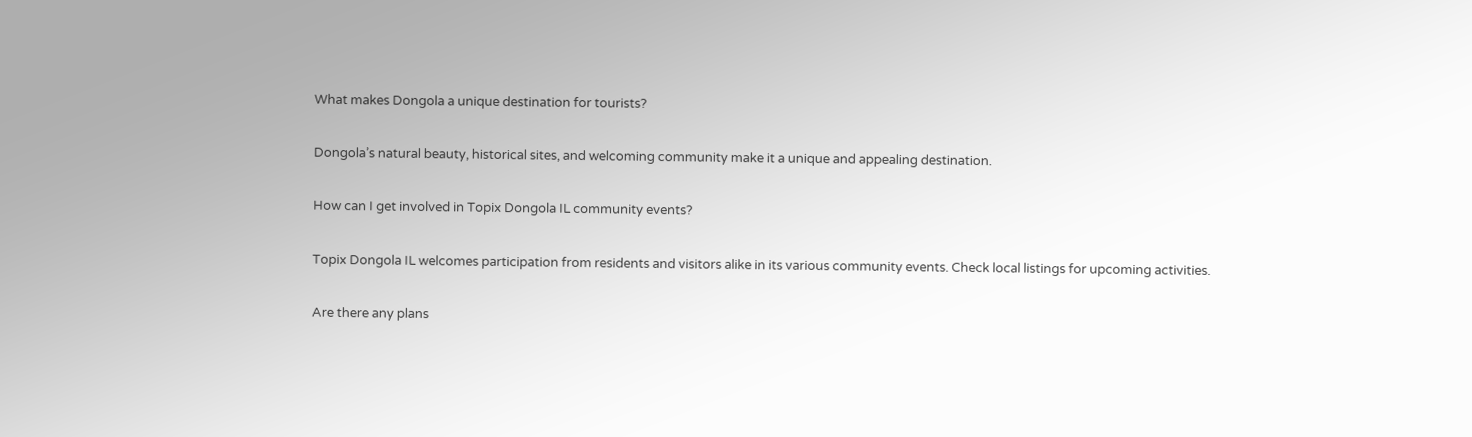What makes Dongola a unique destination for tourists?

Dongola’s natural beauty, historical sites, and welcoming community make it a unique and appealing destination.

How can I get involved in Topix Dongola IL community events?

Topix Dongola IL welcomes participation from residents and visitors alike in its various community events. Check local listings for upcoming activities.

Are there any plans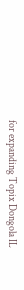for expanding Topix Dongola IL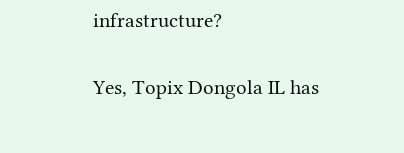infrastructure?

Yes, Topix Dongola IL has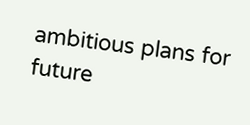ambitious plans for future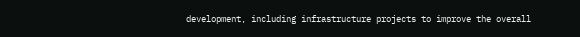development, including infrastructure projects to improve the overall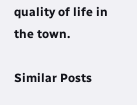quality of life in the town.

Similar Posts